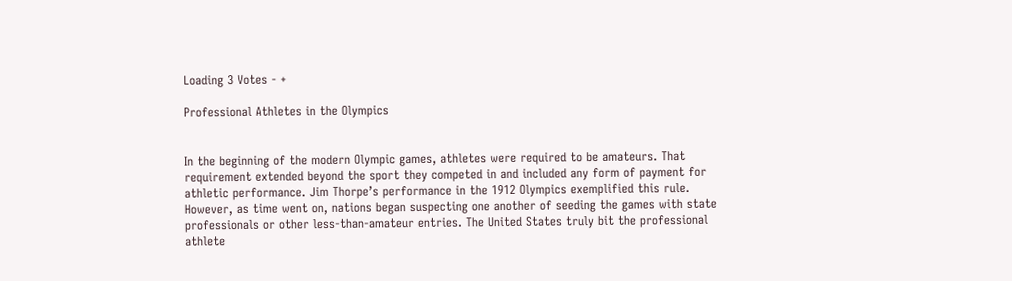Loading 3 Votes - +

Professional Athletes in the Olympics


In the beginning of the modern Olympic games, athletes were required to be amateurs. That requirement extended beyond the sport they competed in and included any form of payment for athletic performance. Jim Thorpe’s performance in the 1912 Olympics exemplified this rule. However, as time went on, nations began suspecting one another of seeding the games with state professionals or other less-than-amateur entries. The United States truly bit the professional athlete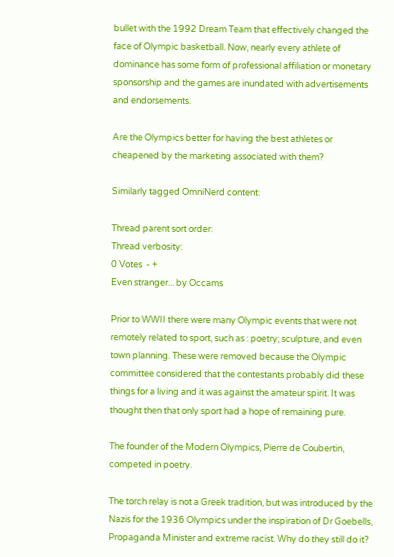bullet with the 1992 Dream Team that effectively changed the face of Olympic basketball. Now, nearly every athlete of dominance has some form of professional affiliation or monetary sponsorship and the games are inundated with advertisements and endorsements.

Are the Olympics better for having the best athletes or cheapened by the marketing associated with them?

Similarly tagged OmniNerd content:

Thread parent sort order:
Thread verbosity:
0 Votes  - +
Even stranger... by Occams

Prior to WWII there were many Olympic events that were not remotely related to sport, such as : poetry; sculpture, and even town planning. These were removed because the Olympic committee considered that the contestants probably did these things for a living and it was against the amateur spirit. It was thought then that only sport had a hope of remaining pure.

The founder of the Modern Olympics, Pierre de Coubertin, competed in poetry.

The torch relay is not a Greek tradition, but was introduced by the Nazis for the 1936 Olympics under the inspiration of Dr Goebells, Propaganda Minister and extreme racist. Why do they still do it?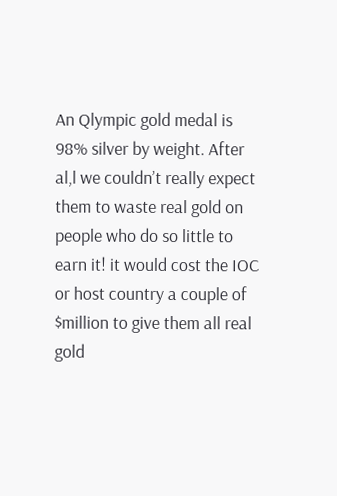An Qlympic gold medal is 98% silver by weight. After al,l we couldn’t really expect them to waste real gold on people who do so little to earn it! it would cost the IOC or host country a couple of $million to give them all real gold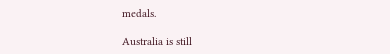medals.

Australia is still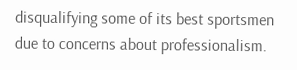disqualifying some of its best sportsmen due to concerns about professionalism.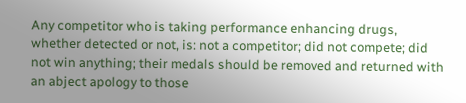Any competitor who is taking performance enhancing drugs, whether detected or not, is: not a competitor; did not compete; did not win anything; their medals should be removed and returned with an abject apology to those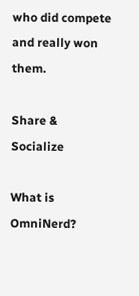who did compete and really won them.

Share & Socialize

What is OmniNerd?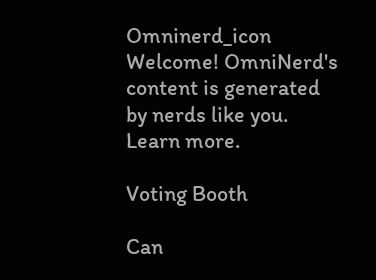Omninerd_icon Welcome! OmniNerd's content is generated by nerds like you. Learn more.

Voting Booth

Can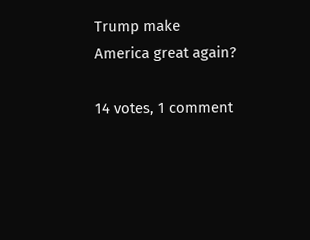Trump make America great again?

14 votes, 1 comment